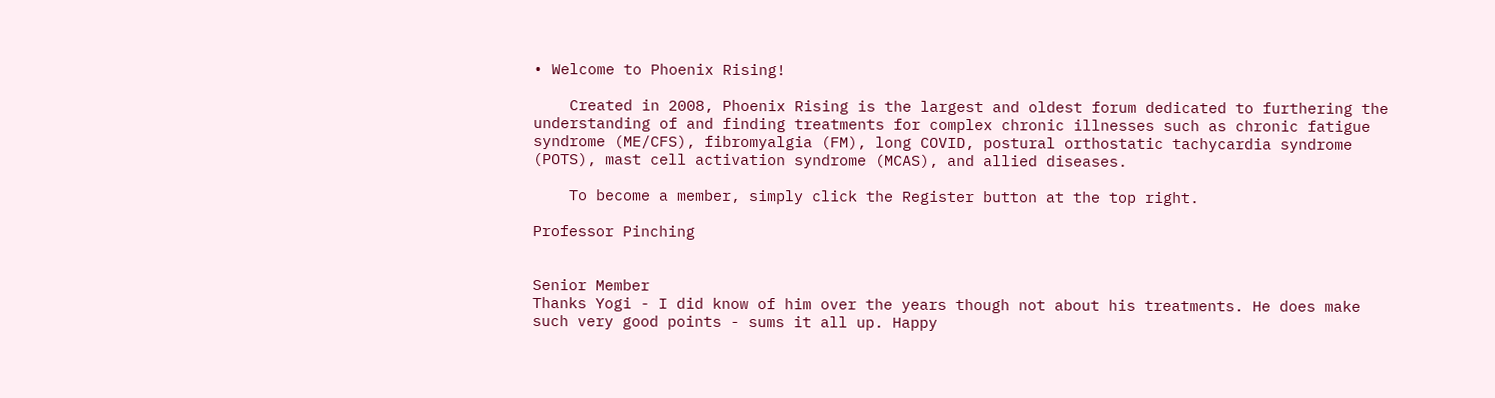• Welcome to Phoenix Rising!

    Created in 2008, Phoenix Rising is the largest and oldest forum dedicated to furthering the understanding of and finding treatments for complex chronic illnesses such as chronic fatigue syndrome (ME/CFS), fibromyalgia (FM), long COVID, postural orthostatic tachycardia syndrome (POTS), mast cell activation syndrome (MCAS), and allied diseases.

    To become a member, simply click the Register button at the top right.

Professor Pinching


Senior Member
Thanks Yogi - I did know of him over the years though not about his treatments. He does make such very good points - sums it all up. Happy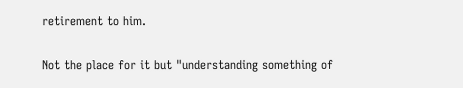retirement to him.

Not the place for it but "understanding something of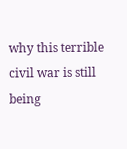why this terrible civil war is still being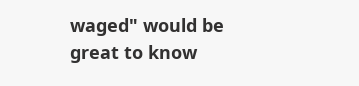waged" would be great to know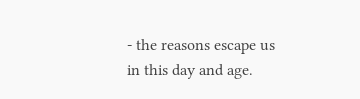- the reasons escape us in this day and age.